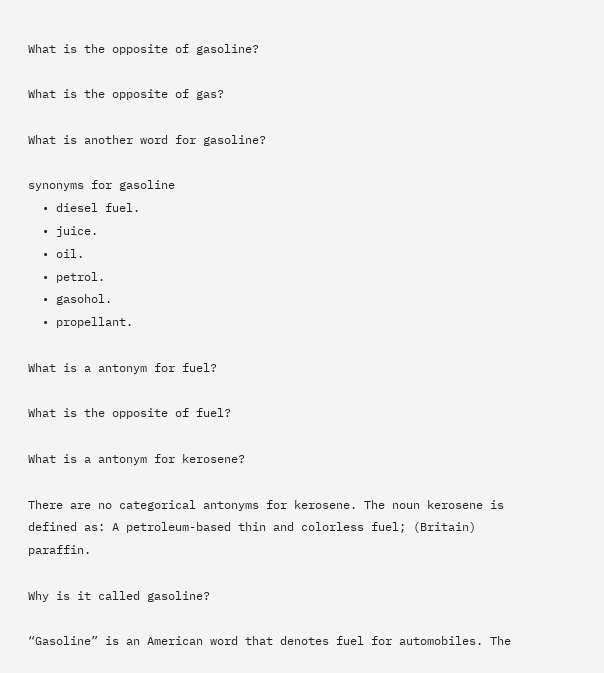What is the opposite of gasoline?

What is the opposite of gas?

What is another word for gasoline?

synonyms for gasoline
  • diesel fuel.
  • juice.
  • oil.
  • petrol.
  • gasohol.
  • propellant.

What is a antonym for fuel?

What is the opposite of fuel?

What is a antonym for kerosene?

There are no categorical antonyms for kerosene. The noun kerosene is defined as: A petroleum-based thin and colorless fuel; (Britain) paraffin.

Why is it called gasoline?

“Gasoline” is an American word that denotes fuel for automobiles. The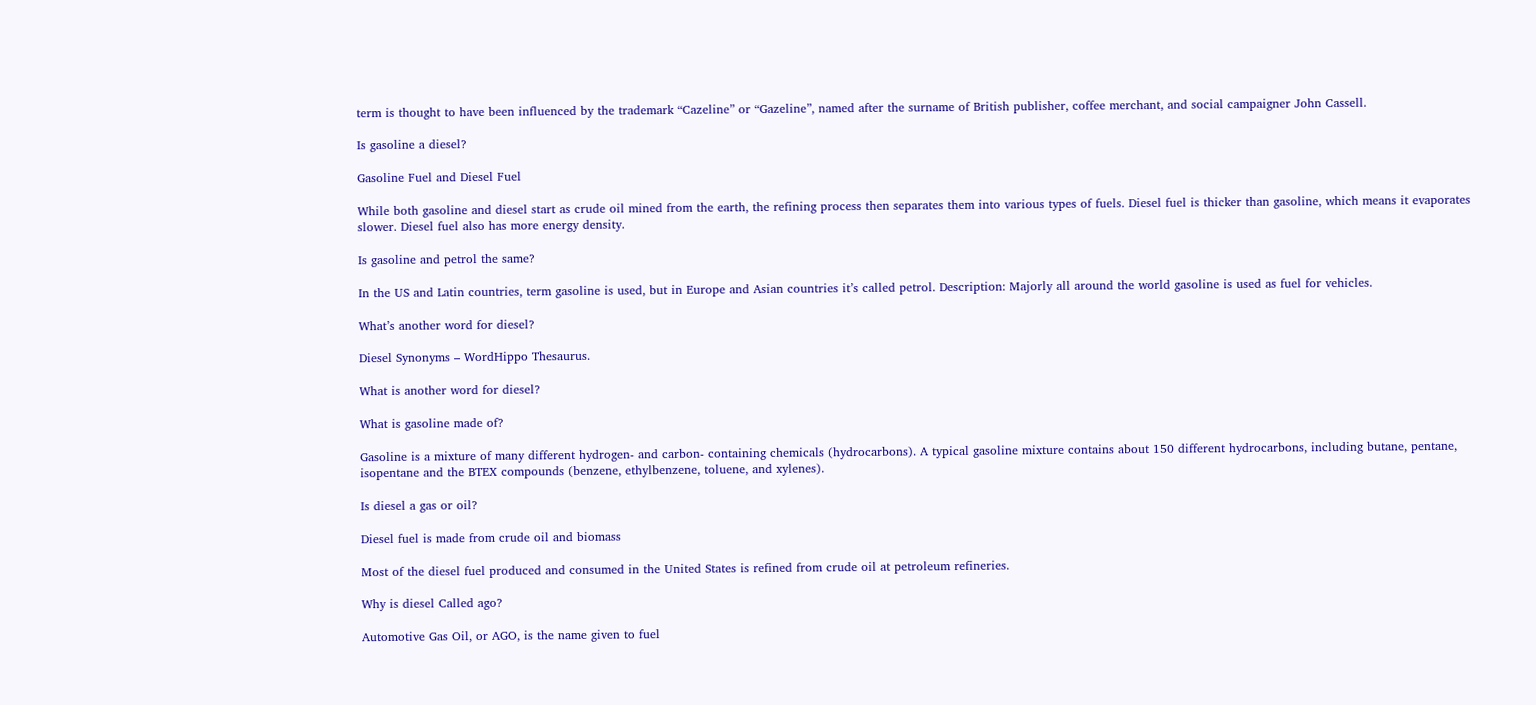term is thought to have been influenced by the trademark “Cazeline” or “Gazeline”, named after the surname of British publisher, coffee merchant, and social campaigner John Cassell.

Is gasoline a diesel?

Gasoline Fuel and Diesel Fuel

While both gasoline and diesel start as crude oil mined from the earth, the refining process then separates them into various types of fuels. Diesel fuel is thicker than gasoline, which means it evaporates slower. Diesel fuel also has more energy density.

Is gasoline and petrol the same?

In the US and Latin countries, term gasoline is used, but in Europe and Asian countries it’s called petrol. Description: Majorly all around the world gasoline is used as fuel for vehicles.

What’s another word for diesel?

Diesel Synonyms – WordHippo Thesaurus.

What is another word for diesel?

What is gasoline made of?

Gasoline is a mixture of many different hydrogen- and carbon- containing chemicals (hydrocarbons). A typical gasoline mixture contains about 150 different hydrocarbons, including butane, pentane, isopentane and the BTEX compounds (benzene, ethylbenzene, toluene, and xylenes).

Is diesel a gas or oil?

Diesel fuel is made from crude oil and biomass

Most of the diesel fuel produced and consumed in the United States is refined from crude oil at petroleum refineries.

Why is diesel Called ago?

Automotive Gas Oil, or AGO, is the name given to fuel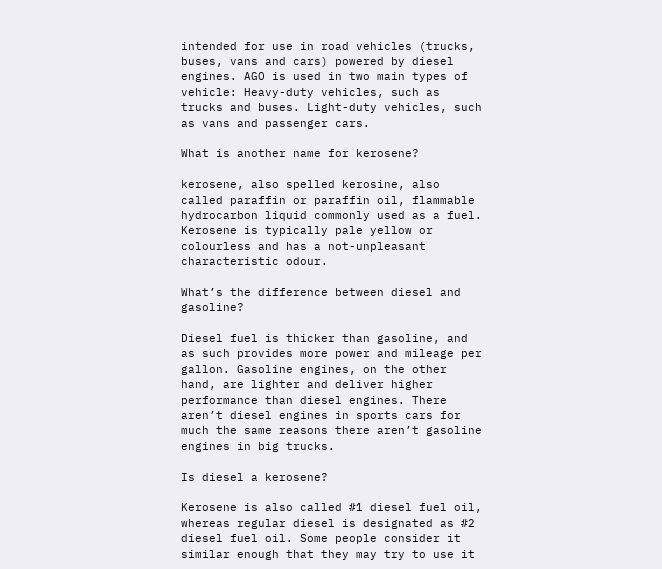intended for use in road vehicles (trucks, buses, vans and cars) powered by diesel engines. AGO is used in two main types of vehicle: Heavy-duty vehicles, such as trucks and buses. Light-duty vehicles, such as vans and passenger cars.

What is another name for kerosene?

kerosene, also spelled kerosine, also called paraffin or paraffin oil, flammable hydrocarbon liquid commonly used as a fuel. Kerosene is typically pale yellow or colourless and has a not-unpleasant characteristic odour.

What’s the difference between diesel and gasoline?

Diesel fuel is thicker than gasoline, and as such provides more power and mileage per gallon. Gasoline engines, on the other hand, are lighter and deliver higher performance than diesel engines. There aren’t diesel engines in sports cars for much the same reasons there aren’t gasoline engines in big trucks.

Is diesel a kerosene?

Kerosene is also called #1 diesel fuel oil, whereas regular diesel is designated as #2 diesel fuel oil. Some people consider it similar enough that they may try to use it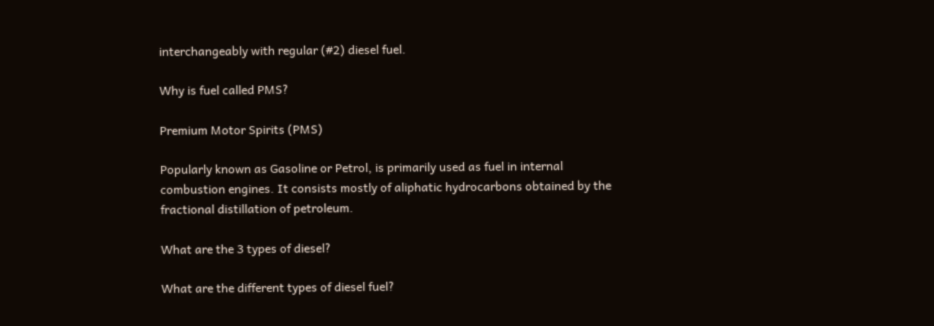interchangeably with regular (#2) diesel fuel.

Why is fuel called PMS?

Premium Motor Spirits (PMS)

Popularly known as Gasoline or Petrol, is primarily used as fuel in internal combustion engines. It consists mostly of aliphatic hydrocarbons obtained by the fractional distillation of petroleum.

What are the 3 types of diesel?

What are the different types of diesel fuel?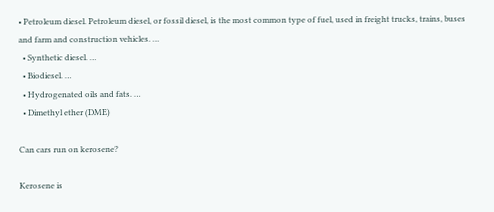• Petroleum diesel. Petroleum diesel, or fossil diesel, is the most common type of fuel, used in freight trucks, trains, buses and farm and construction vehicles. …
  • Synthetic diesel. …
  • Biodiesel. …
  • Hydrogenated oils and fats. …
  • Dimethyl ether (DME)

Can cars run on kerosene?

Kerosene is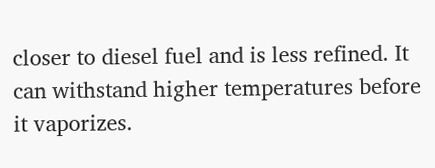closer to diesel fuel and is less refined. It can withstand higher temperatures before it vaporizes.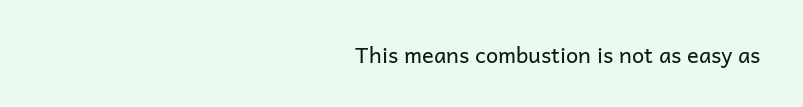This means combustion is not as easy as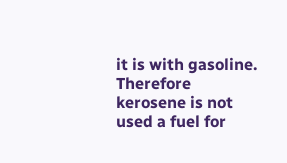it is with gasoline. Therefore kerosene is not used a fuel for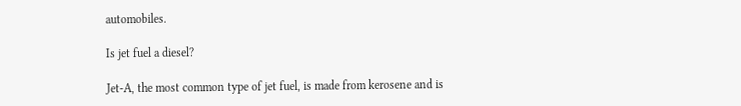automobiles.

Is jet fuel a diesel?

Jet-A, the most common type of jet fuel, is made from kerosene and is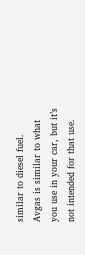similar to diesel fuel. Avgas is similar to what you use in your car, but it’s not intended for that use.